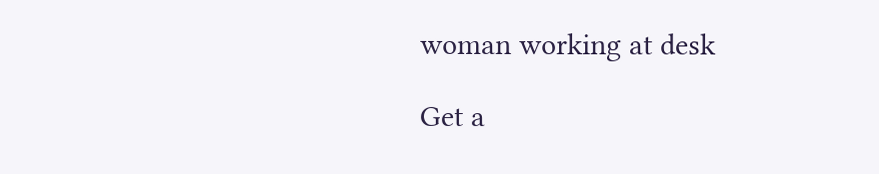woman working at desk

Get a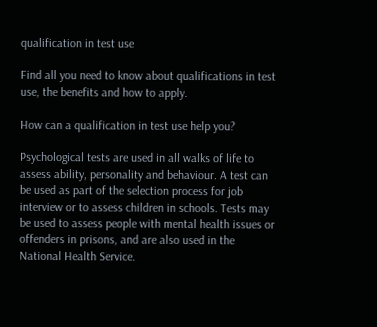qualification in test use

Find all you need to know about qualifications in test use, the benefits and how to apply.

How can a qualification in test use help you?

Psychological tests are used in all walks of life to assess ability, personality and behaviour. A test can be used as part of the selection process for job interview or to assess children in schools. Tests may be used to assess people with mental health issues or offenders in prisons, and are also used in the National Health Service.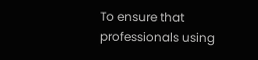To ensure that professionals using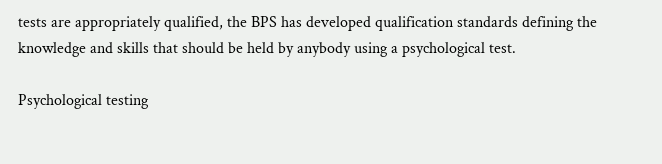tests are appropriately qualified, the BPS has developed qualification standards defining the knowledge and skills that should be held by anybody using a psychological test.

Psychological testing